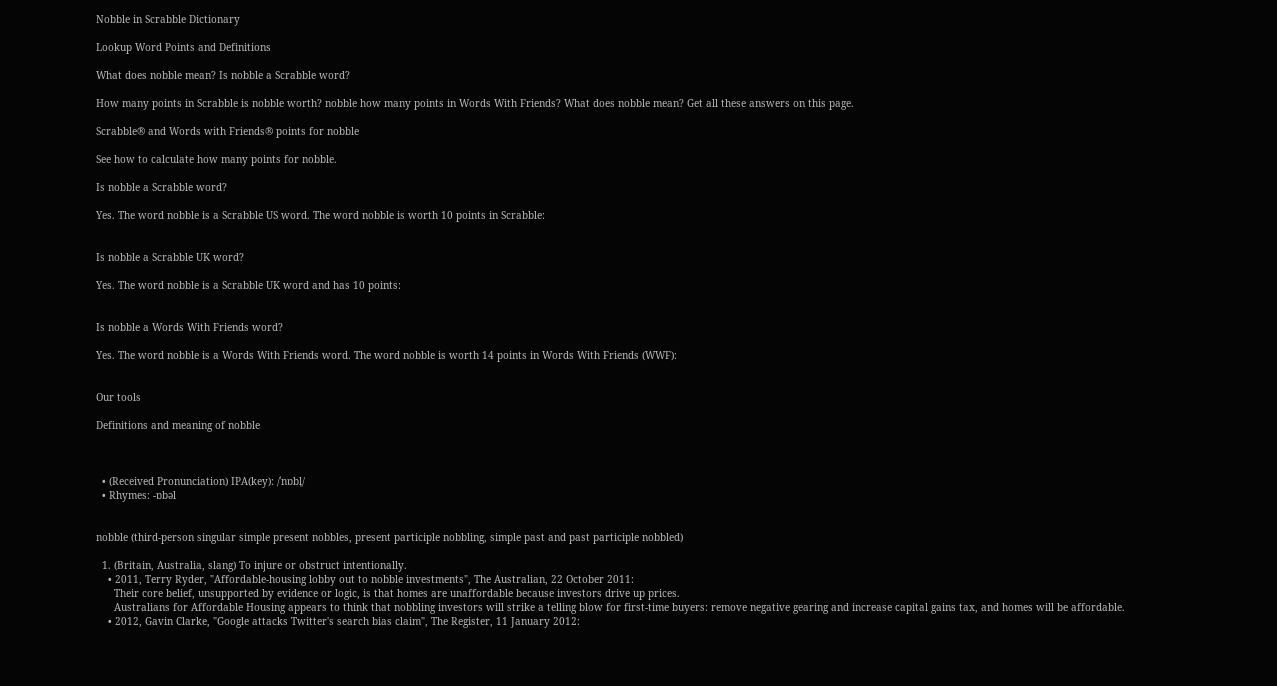Nobble in Scrabble Dictionary

Lookup Word Points and Definitions

What does nobble mean? Is nobble a Scrabble word?

How many points in Scrabble is nobble worth? nobble how many points in Words With Friends? What does nobble mean? Get all these answers on this page.

Scrabble® and Words with Friends® points for nobble

See how to calculate how many points for nobble.

Is nobble a Scrabble word?

Yes. The word nobble is a Scrabble US word. The word nobble is worth 10 points in Scrabble:


Is nobble a Scrabble UK word?

Yes. The word nobble is a Scrabble UK word and has 10 points:


Is nobble a Words With Friends word?

Yes. The word nobble is a Words With Friends word. The word nobble is worth 14 points in Words With Friends (WWF):


Our tools

Definitions and meaning of nobble



  • (Received Pronunciation) IPA(key): /ˈnɒbl̩/
  • Rhymes: -ɒbəl


nobble (third-person singular simple present nobbles, present participle nobbling, simple past and past participle nobbled)

  1. (Britain, Australia, slang) To injure or obstruct intentionally.
    • 2011, Terry Ryder, "Affordable-housing lobby out to nobble investments", The Australian, 22 October 2011:
      Their core belief, unsupported by evidence or logic, is that homes are unaffordable because investors drive up prices.
      Australians for Affordable Housing appears to think that nobbling investors will strike a telling blow for first-time buyers: remove negative gearing and increase capital gains tax, and homes will be affordable.
    • 2012, Gavin Clarke, "Google attacks Twitter's search bias claim", The Register, 11 January 2012: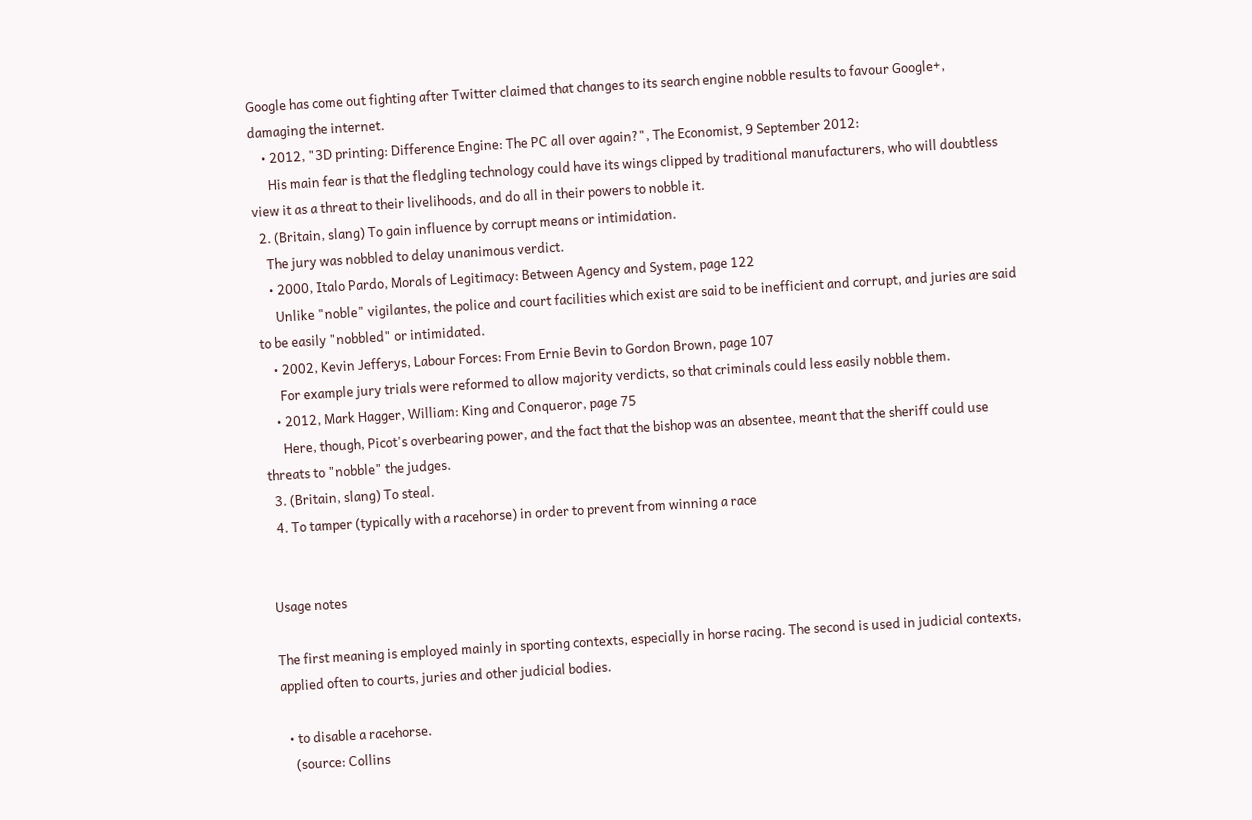Google has come out fighting after Twitter claimed that changes to its search engine nobble results to favour Google+, damaging the internet.
    • 2012, "3D printing: Difference Engine: The PC all over again?", The Economist, 9 September 2012:
      His main fear is that the fledgling technology could have its wings clipped by traditional manufacturers, who will doubtless view it as a threat to their livelihoods, and do all in their powers to nobble it.
  2. (Britain, slang) To gain influence by corrupt means or intimidation.
    The jury was nobbled to delay unanimous verdict.
    • 2000, Italo Pardo, Morals of Legitimacy: Between Agency and System, page 122
      Unlike "noble" vigilantes, the police and court facilities which exist are said to be inefficient and corrupt, and juries are said to be easily "nobbled" or intimidated.
    • 2002, Kevin Jefferys, Labour Forces: From Ernie Bevin to Gordon Brown, page 107
      For example jury trials were reformed to allow majority verdicts, so that criminals could less easily nobble them.
    • 2012, Mark Hagger, William: King and Conqueror, page 75
      Here, though, Picot's overbearing power, and the fact that the bishop was an absentee, meant that the sheriff could use threats to "nobble" the judges.
  3. (Britain, slang) To steal.
  4. To tamper (typically with a racehorse) in order to prevent from winning a race


Usage notes

The first meaning is employed mainly in sporting contexts, especially in horse racing. The second is used in judicial contexts, applied often to courts, juries and other judicial bodies.

  • to disable a racehorse.
    (source: Collins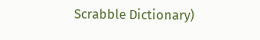Scrabble Dictionary)